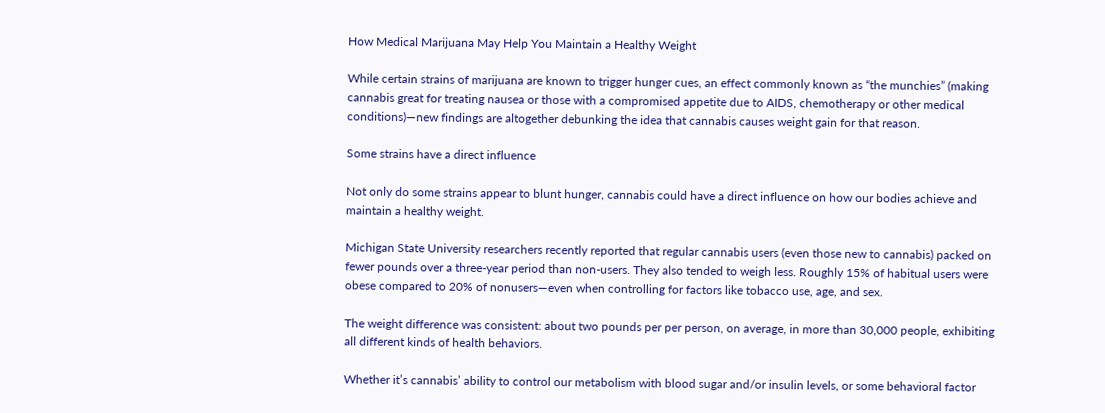How Medical Marijuana May Help You Maintain a Healthy Weight

While certain strains of marijuana are known to trigger hunger cues, an effect commonly known as “the munchies” (making cannabis great for treating nausea or those with a compromised appetite due to AIDS, chemotherapy or other medical conditions)—new findings are altogether debunking the idea that cannabis causes weight gain for that reason.

Some strains have a direct influence

Not only do some strains appear to blunt hunger, cannabis could have a direct influence on how our bodies achieve and maintain a healthy weight.

Michigan State University researchers recently reported that regular cannabis users (even those new to cannabis) packed on fewer pounds over a three-year period than non-users. They also tended to weigh less. Roughly 15% of habitual users were obese compared to 20% of nonusers—even when controlling for factors like tobacco use, age, and sex.

The weight difference was consistent: about two pounds per per person, on average, in more than 30,000 people, exhibiting all different kinds of health behaviors.

Whether it’s cannabis’ ability to control our metabolism with blood sugar and/or insulin levels, or some behavioral factor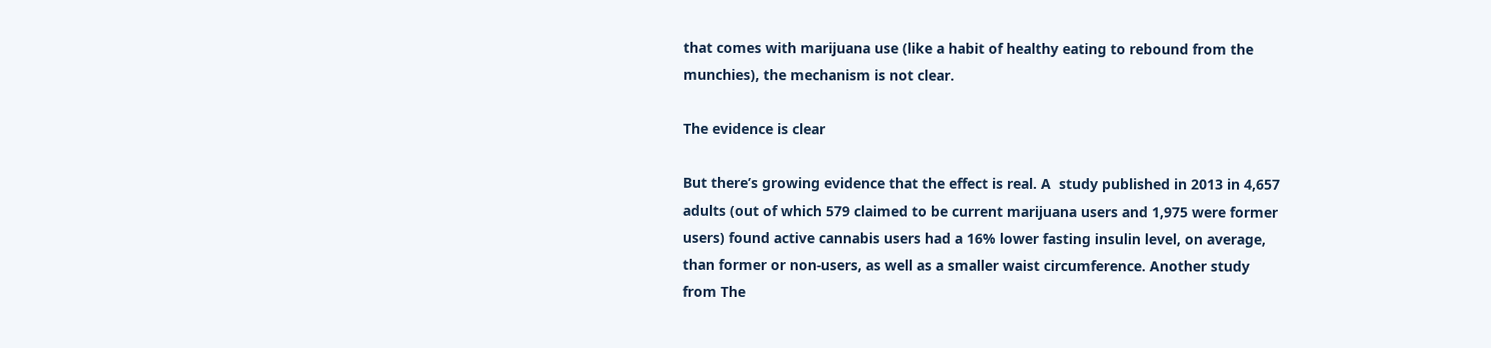that comes with marijuana use (like a habit of healthy eating to rebound from the munchies), the mechanism is not clear.

The evidence is clear

But there’s growing evidence that the effect is real. A  study published in 2013 in 4,657 adults (out of which 579 claimed to be current marijuana users and 1,975 were former users) found active cannabis users had a 16% lower fasting insulin level, on average, than former or non-users, as well as a smaller waist circumference. Another study from The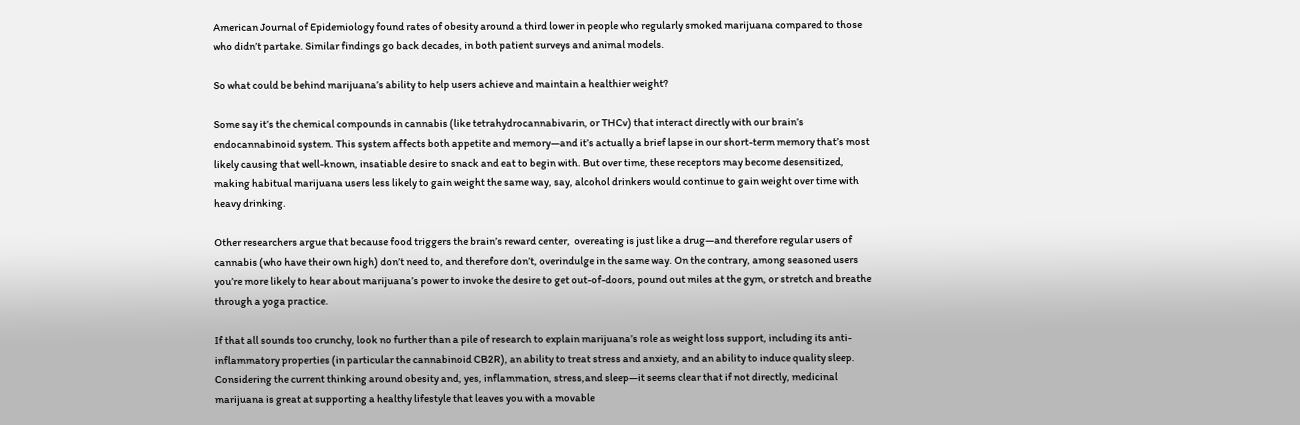American Journal of Epidemiology found rates of obesity around a third lower in people who regularly smoked marijuana compared to those who didn’t partake. Similar findings go back decades, in both patient surveys and animal models.

So what could be behind marijuana’s ability to help users achieve and maintain a healthier weight?

Some say it’s the chemical compounds in cannabis (like tetrahydrocannabivarin, or THCv) that interact directly with our brain’s endocannabinoid system. This system affects both appetite and memory—and it’s actually a brief lapse in our short-term memory that’s most likely causing that well-known, insatiable desire to snack and eat to begin with. But over time, these receptors may become desensitized, making habitual marijuana users less likely to gain weight the same way, say, alcohol drinkers would continue to gain weight over time with heavy drinking.

Other researchers argue that because food triggers the brain’s reward center,  overeating is just like a drug—and therefore regular users of cannabis (who have their own high) don’t need to, and therefore don’t, overindulge in the same way. On the contrary, among seasoned users you’re more likely to hear about marijuana’s power to invoke the desire to get out-of-doors, pound out miles at the gym, or stretch and breathe through a yoga practice.

If that all sounds too crunchy, look no further than a pile of research to explain marijuana’s role as weight loss support, including its anti-inflammatory properties (in particular the cannabinoid CB2R), an ability to treat stress and anxiety, and an ability to induce quality sleep. Considering the current thinking around obesity and, yes, inflammation, stress,and sleep—it seems clear that if not directly, medicinal marijuana is great at supporting a healthy lifestyle that leaves you with a movable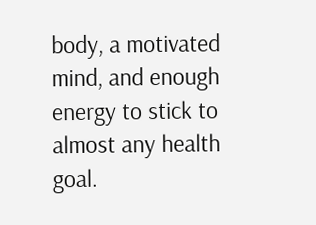body, a motivated mind, and enough energy to stick to almost any health goal.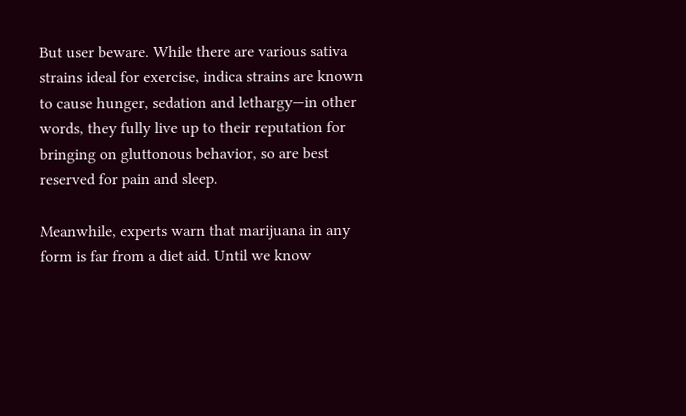But user beware. While there are various sativa strains ideal for exercise, indica strains are known to cause hunger, sedation and lethargy—in other words, they fully live up to their reputation for bringing on gluttonous behavior, so are best reserved for pain and sleep.

Meanwhile, experts warn that marijuana in any form is far from a diet aid. Until we know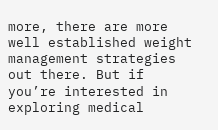more, there are more well established weight management strategies out there. But if you’re interested in exploring medical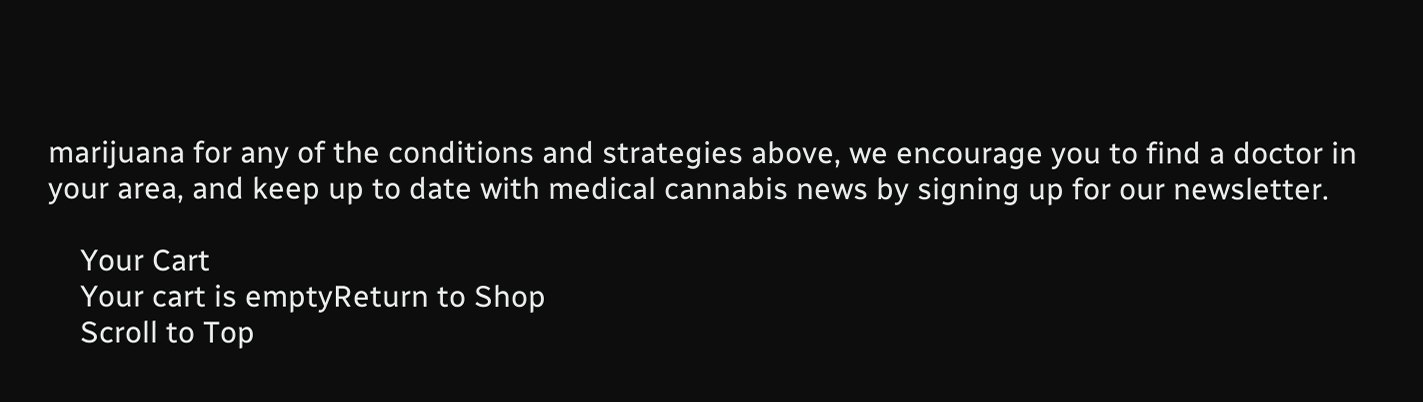marijuana for any of the conditions and strategies above, we encourage you to find a doctor in your area, and keep up to date with medical cannabis news by signing up for our newsletter.

    Your Cart
    Your cart is emptyReturn to Shop
    Scroll to Top